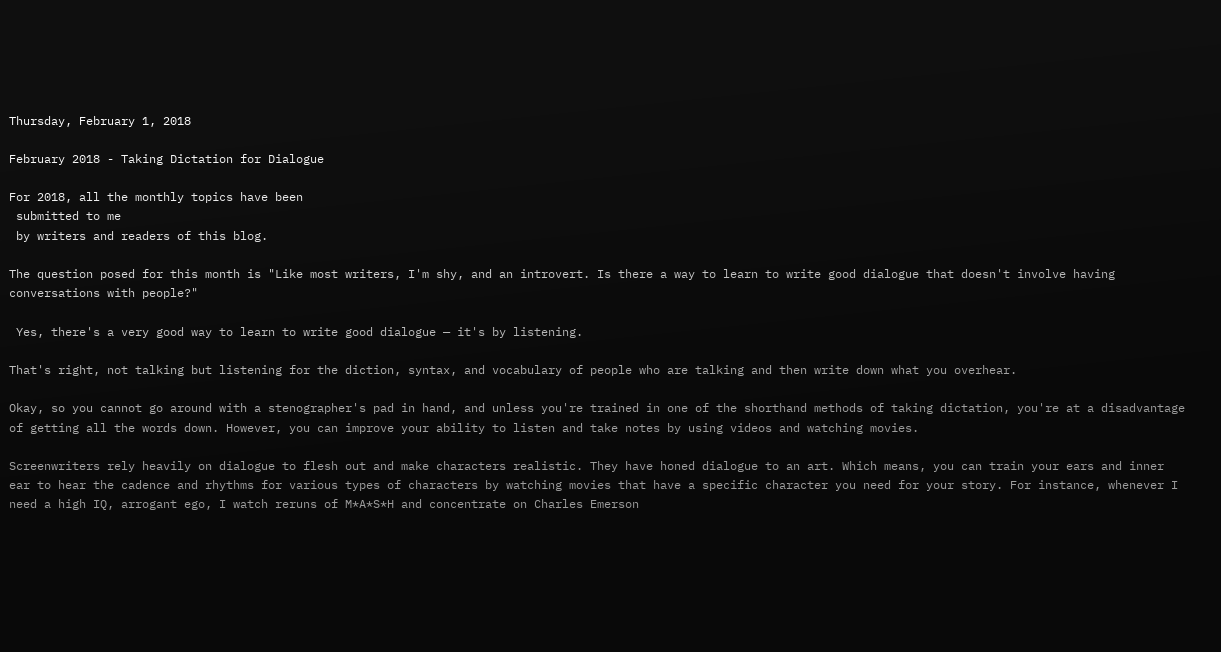Thursday, February 1, 2018

February 2018 - Taking Dictation for Dialogue

For 2018, all the monthly topics have been
 submitted to me
 by writers and readers of this blog.

The question posed for this month is "Like most writers, I'm shy, and an introvert. Is there a way to learn to write good dialogue that doesn't involve having conversations with people?"

 Yes, there's a very good way to learn to write good dialogue — it's by listening.

That's right, not talking but listening for the diction, syntax, and vocabulary of people who are talking and then write down what you overhear.

Okay, so you cannot go around with a stenographer's pad in hand, and unless you're trained in one of the shorthand methods of taking dictation, you're at a disadvantage of getting all the words down. However, you can improve your ability to listen and take notes by using videos and watching movies.

Screenwriters rely heavily on dialogue to flesh out and make characters realistic. They have honed dialogue to an art. Which means, you can train your ears and inner ear to hear the cadence and rhythms for various types of characters by watching movies that have a specific character you need for your story. For instance, whenever I need a high IQ, arrogant ego, I watch reruns of M*A*S*H and concentrate on Charles Emerson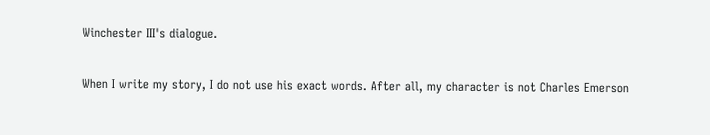Winchester III's dialogue.

When I write my story, I do not use his exact words. After all, my character is not Charles Emerson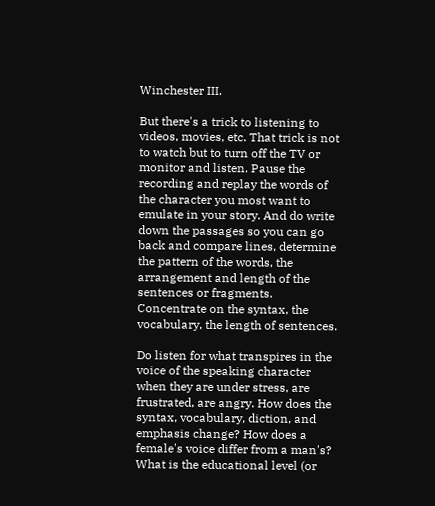Winchester III.

But there's a trick to listening to videos, movies, etc. That trick is not to watch but to turn off the TV or monitor and listen. Pause the recording and replay the words of the character you most want to emulate in your story. And do write down the passages so you can go back and compare lines, determine the pattern of the words, the arrangement and length of the sentences or fragments. Concentrate on the syntax, the vocabulary, the length of sentences.

Do listen for what transpires in the voice of the speaking character when they are under stress, are frustrated, are angry. How does the syntax, vocabulary, diction, and emphasis change? How does a female's voice differ from a man's? What is the educational level (or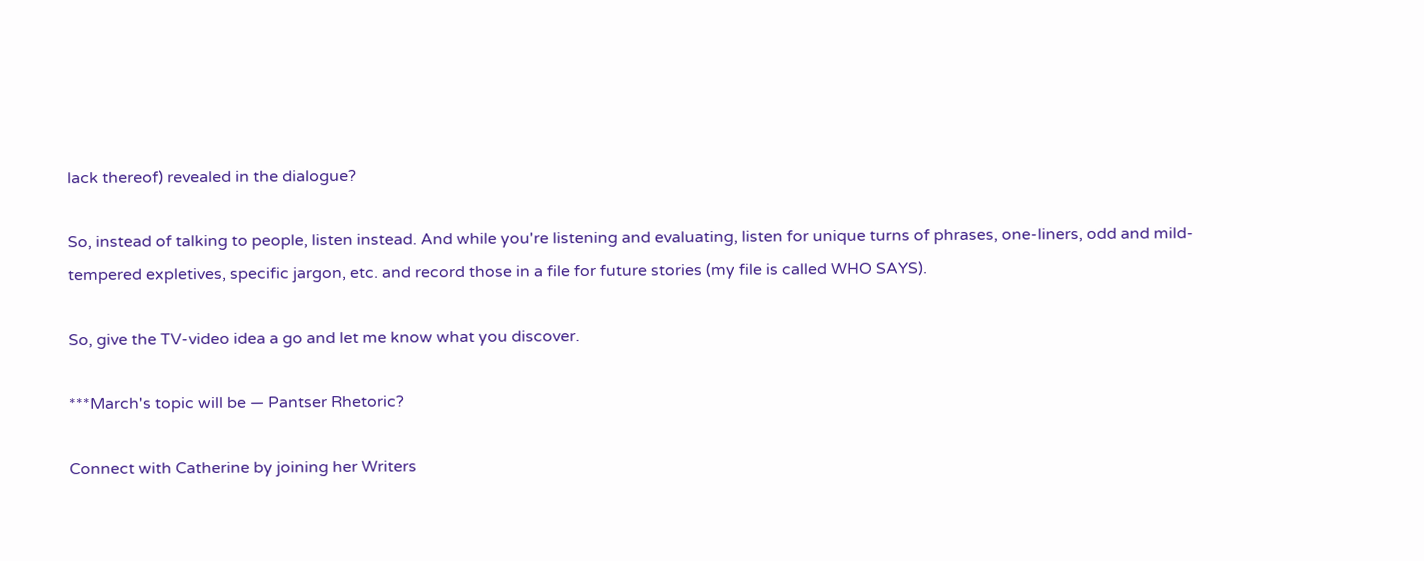lack thereof) revealed in the dialogue?

So, instead of talking to people, listen instead. And while you're listening and evaluating, listen for unique turns of phrases, one-liners, odd and mild-tempered expletives, specific jargon, etc. and record those in a file for future stories (my file is called WHO SAYS).

So, give the TV-video idea a go and let me know what you discover.

***March's topic will be — Pantser Rhetoric?

Connect with Catherine by joining her Writers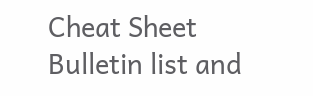Cheat Sheet Bulletin list and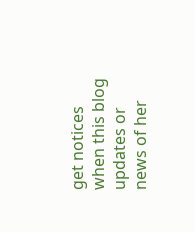get notices when this blog updates or news of her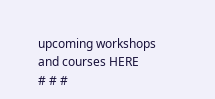upcoming workshops and courses HERE
# # #